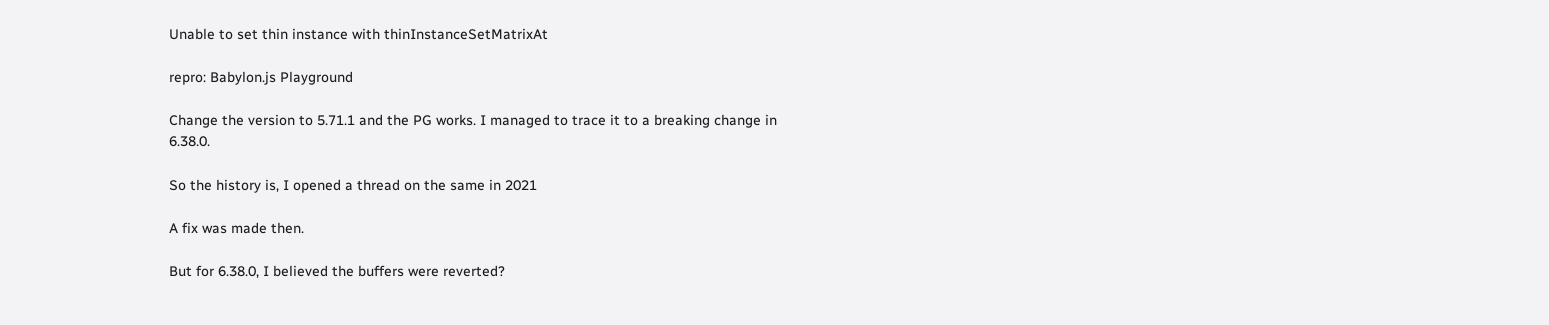Unable to set thin instance with thinInstanceSetMatrixAt

repro: Babylon.js Playground

Change the version to 5.71.1 and the PG works. I managed to trace it to a breaking change in 6.38.0.

So the history is, I opened a thread on the same in 2021

A fix was made then.

But for 6.38.0, I believed the buffers were reverted?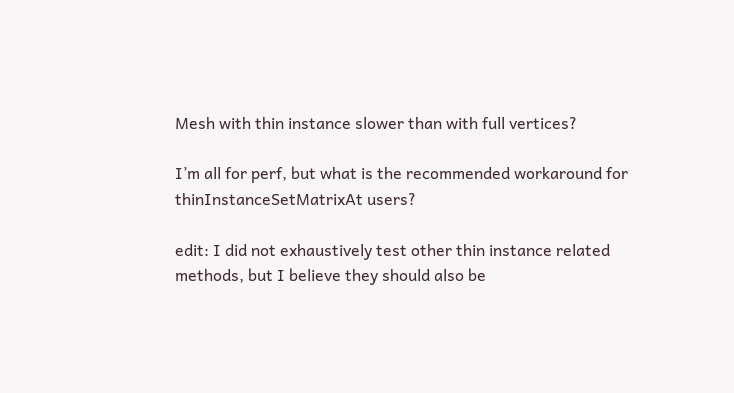Mesh with thin instance slower than with full vertices?

I’m all for perf, but what is the recommended workaround for thinInstanceSetMatrixAt users?

edit: I did not exhaustively test other thin instance related methods, but I believe they should also be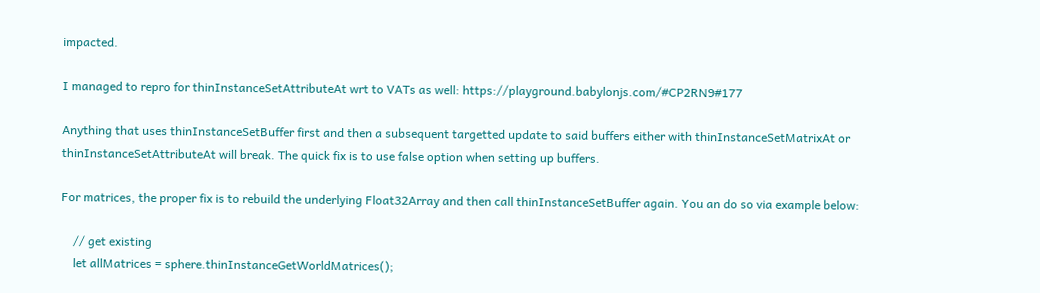impacted.

I managed to repro for thinInstanceSetAttributeAt wrt to VATs as well: https://playground.babylonjs.com/#CP2RN9#177

Anything that uses thinInstanceSetBuffer first and then a subsequent targetted update to said buffers either with thinInstanceSetMatrixAt or thinInstanceSetAttributeAt will break. The quick fix is to use false option when setting up buffers.

For matrices, the proper fix is to rebuild the underlying Float32Array and then call thinInstanceSetBuffer again. You an do so via example below:

    // get existing
    let allMatrices = sphere.thinInstanceGetWorldMatrices();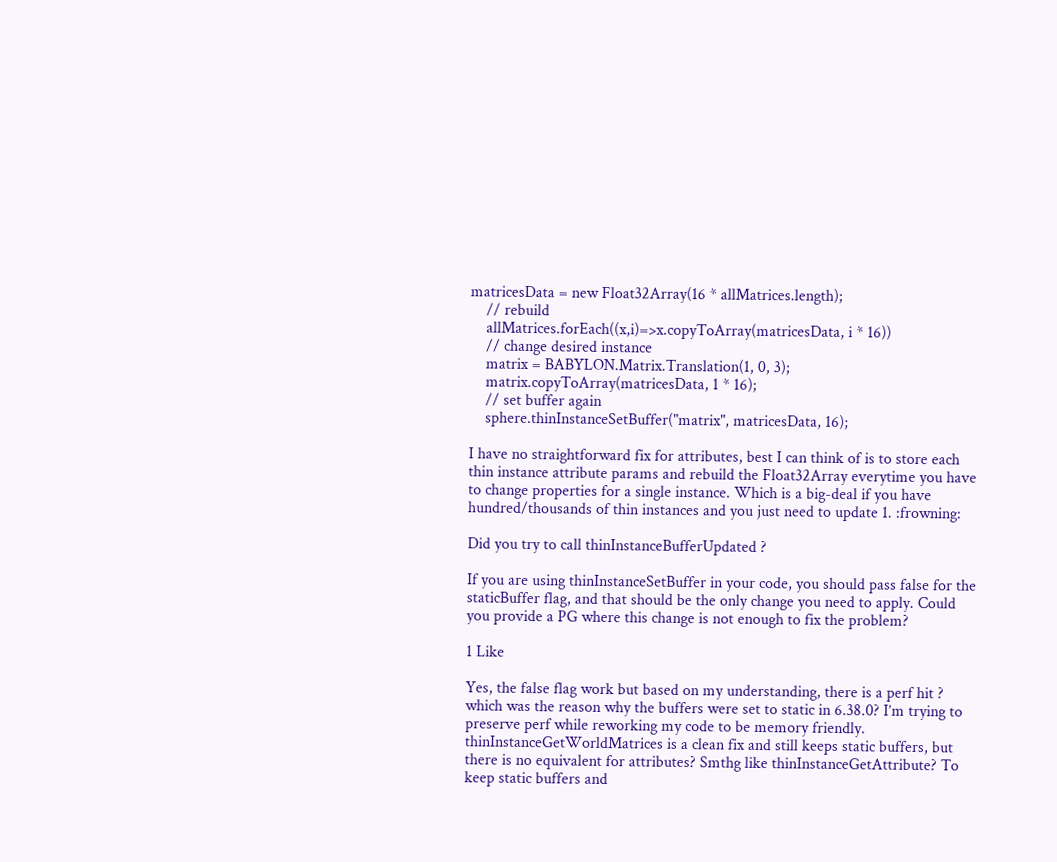matricesData = new Float32Array(16 * allMatrices.length);
    // rebuild
    allMatrices.forEach((x,i)=>x.copyToArray(matricesData, i * 16))
    // change desired instance
    matrix = BABYLON.Matrix.Translation(1, 0, 3);
    matrix.copyToArray(matricesData, 1 * 16);
    // set buffer again
    sphere.thinInstanceSetBuffer("matrix", matricesData, 16);

I have no straightforward fix for attributes, best I can think of is to store each thin instance attribute params and rebuild the Float32Array everytime you have to change properties for a single instance. Which is a big-deal if you have hundred/thousands of thin instances and you just need to update 1. :frowning:

Did you try to call thinInstanceBufferUpdated ?

If you are using thinInstanceSetBuffer in your code, you should pass false for the staticBuffer flag, and that should be the only change you need to apply. Could you provide a PG where this change is not enough to fix the problem?

1 Like

Yes, the false flag work but based on my understanding, there is a perf hit ? which was the reason why the buffers were set to static in 6.38.0? I’m trying to preserve perf while reworking my code to be memory friendly. thinInstanceGetWorldMatrices is a clean fix and still keeps static buffers, but there is no equivalent for attributes? Smthg like thinInstanceGetAttribute? To keep static buffers and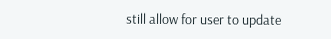still allow for user to update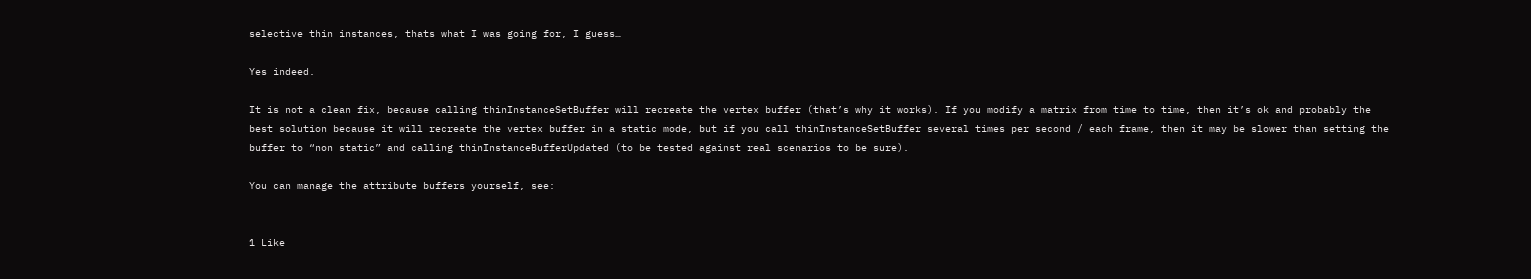selective thin instances, thats what I was going for, I guess…

Yes indeed.

It is not a clean fix, because calling thinInstanceSetBuffer will recreate the vertex buffer (that’s why it works). If you modify a matrix from time to time, then it’s ok and probably the best solution because it will recreate the vertex buffer in a static mode, but if you call thinInstanceSetBuffer several times per second / each frame, then it may be slower than setting the buffer to “non static” and calling thinInstanceBufferUpdated (to be tested against real scenarios to be sure).

You can manage the attribute buffers yourself, see:


1 Like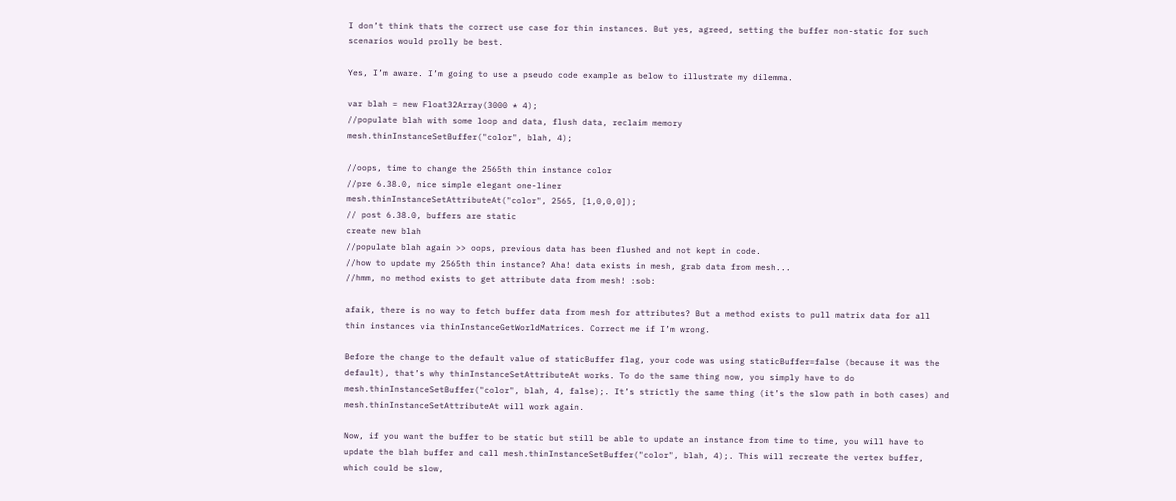I don’t think thats the correct use case for thin instances. But yes, agreed, setting the buffer non-static for such scenarios would prolly be best.

Yes, I’m aware. I’m going to use a pseudo code example as below to illustrate my dilemma.

var blah = new Float32Array(3000 * 4);
//populate blah with some loop and data, flush data, reclaim memory
mesh.thinInstanceSetBuffer("color", blah, 4);

//oops, time to change the 2565th thin instance color
//pre 6.38.0, nice simple elegant one-liner
mesh.thinInstanceSetAttributeAt("color", 2565, [1,0,0,0]);
// post 6.38.0, buffers are static
create new blah
//populate blah again >> oops, previous data has been flushed and not kept in code.
//how to update my 2565th thin instance? Aha! data exists in mesh, grab data from mesh...
//hmm, no method exists to get attribute data from mesh! :sob:

afaik, there is no way to fetch buffer data from mesh for attributes? But a method exists to pull matrix data for all thin instances via thinInstanceGetWorldMatrices. Correct me if I’m wrong.

Before the change to the default value of staticBuffer flag, your code was using staticBuffer=false (because it was the default), that’s why thinInstanceSetAttributeAt works. To do the same thing now, you simply have to do mesh.thinInstanceSetBuffer("color", blah, 4, false);. It’s strictly the same thing (it’s the slow path in both cases) and mesh.thinInstanceSetAttributeAt will work again.

Now, if you want the buffer to be static but still be able to update an instance from time to time, you will have to update the blah buffer and call mesh.thinInstanceSetBuffer("color", blah, 4);. This will recreate the vertex buffer, which could be slow,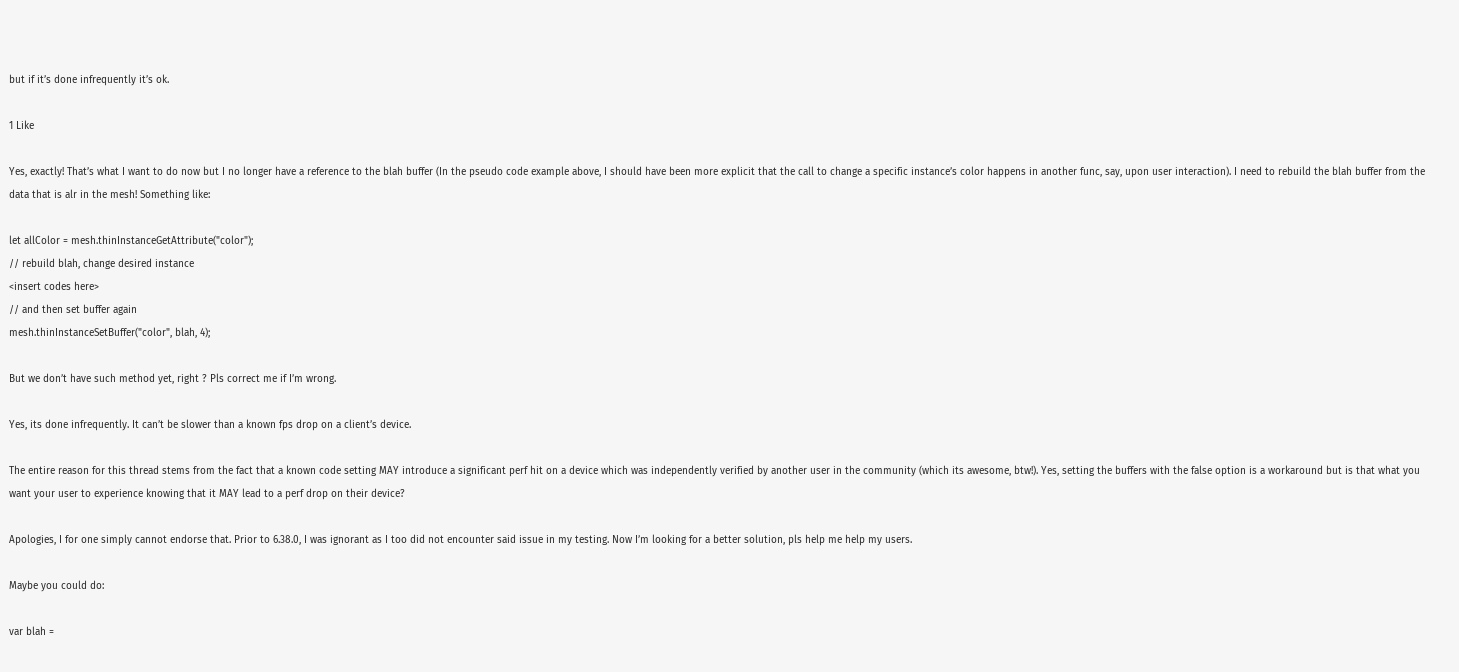but if it’s done infrequently it’s ok.

1 Like

Yes, exactly! That’s what I want to do now but I no longer have a reference to the blah buffer (In the pseudo code example above, I should have been more explicit that the call to change a specific instance’s color happens in another func, say, upon user interaction). I need to rebuild the blah buffer from the data that is alr in the mesh! Something like:

let allColor = mesh.thinInstanceGetAttribute("color");
// rebuild blah, change desired instance
<insert codes here>
// and then set buffer again
mesh.thinInstanceSetBuffer("color", blah, 4);

But we don’t have such method yet, right ? Pls correct me if I’m wrong.

Yes, its done infrequently. It can’t be slower than a known fps drop on a client’s device.

The entire reason for this thread stems from the fact that a known code setting MAY introduce a significant perf hit on a device which was independently verified by another user in the community (which its awesome, btw!). Yes, setting the buffers with the false option is a workaround but is that what you want your user to experience knowing that it MAY lead to a perf drop on their device?

Apologies, I for one simply cannot endorse that. Prior to 6.38.0, I was ignorant as I too did not encounter said issue in my testing. Now I’m looking for a better solution, pls help me help my users.

Maybe you could do:

var blah =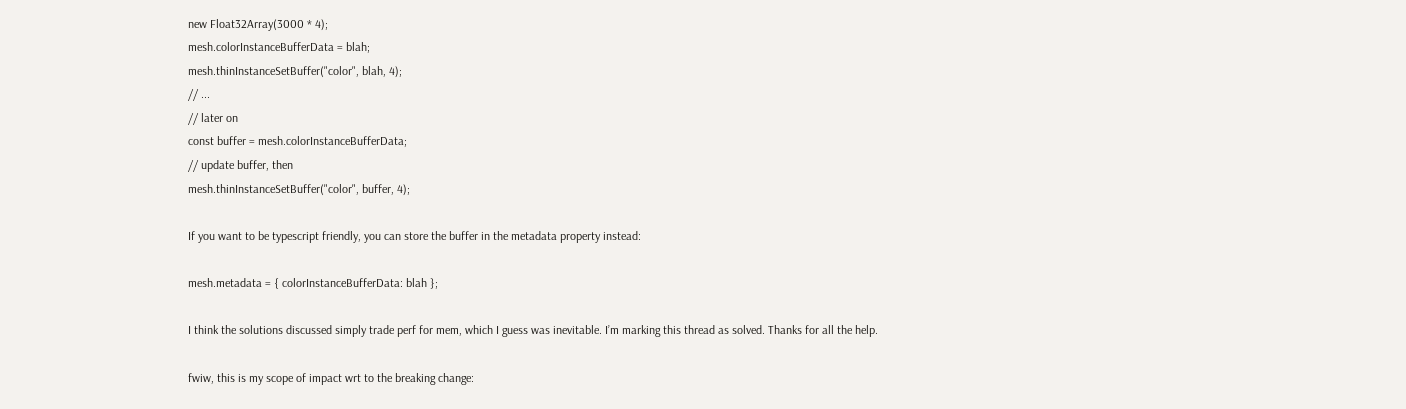new Float32Array(3000 * 4);
mesh.colorInstanceBufferData = blah;
mesh.thinInstanceSetBuffer("color", blah, 4);
// ...
// later on
const buffer = mesh.colorInstanceBufferData;
// update buffer, then
mesh.thinInstanceSetBuffer("color", buffer, 4);

If you want to be typescript friendly, you can store the buffer in the metadata property instead:

mesh.metadata = { colorInstanceBufferData: blah };

I think the solutions discussed simply trade perf for mem, which I guess was inevitable. I’m marking this thread as solved. Thanks for all the help.

fwiw, this is my scope of impact wrt to the breaking change: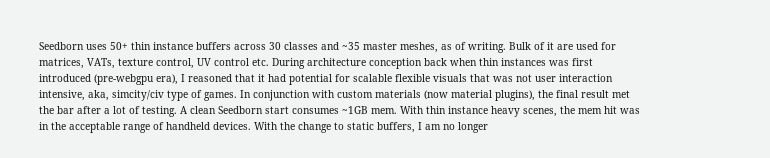Seedborn uses 50+ thin instance buffers across 30 classes and ~35 master meshes, as of writing. Bulk of it are used for matrices, VATs, texture control, UV control etc. During architecture conception back when thin instances was first introduced (pre-webgpu era), I reasoned that it had potential for scalable flexible visuals that was not user interaction intensive, aka, simcity/civ type of games. In conjunction with custom materials (now material plugins), the final result met the bar after a lot of testing. A clean Seedborn start consumes ~1GB mem. With thin instance heavy scenes, the mem hit was in the acceptable range of handheld devices. With the change to static buffers, I am no longer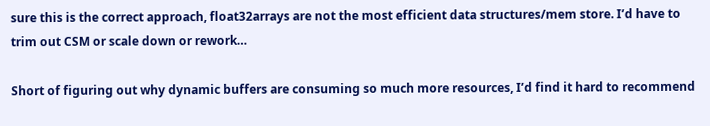sure this is the correct approach, float32arrays are not the most efficient data structures/mem store. I’d have to trim out CSM or scale down or rework…

Short of figuring out why dynamic buffers are consuming so much more resources, I’d find it hard to recommend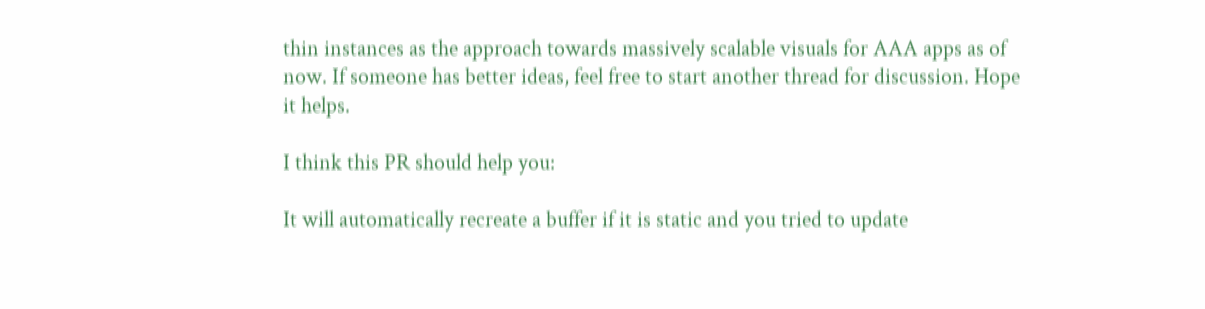thin instances as the approach towards massively scalable visuals for AAA apps as of now. If someone has better ideas, feel free to start another thread for discussion. Hope it helps.

I think this PR should help you:

It will automatically recreate a buffer if it is static and you tried to update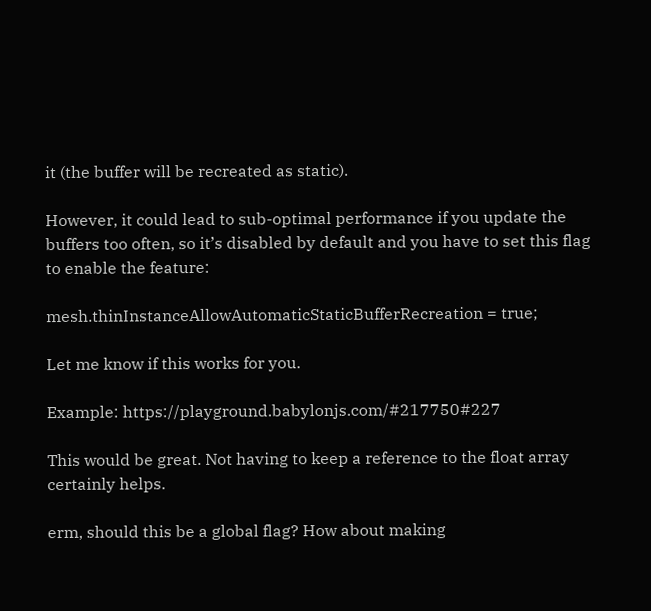it (the buffer will be recreated as static).

However, it could lead to sub-optimal performance if you update the buffers too often, so it’s disabled by default and you have to set this flag to enable the feature:

mesh.thinInstanceAllowAutomaticStaticBufferRecreation = true;

Let me know if this works for you.

Example: https://playground.babylonjs.com/#217750#227

This would be great. Not having to keep a reference to the float array certainly helps.

erm, should this be a global flag? How about making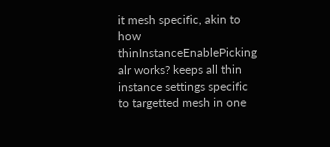it mesh specific, akin to how thinInstanceEnablePicking alr works? keeps all thin instance settings specific to targetted mesh in one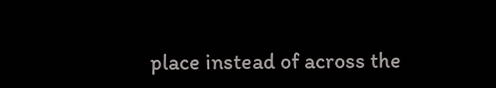place instead of across the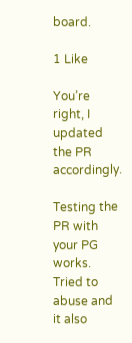board.

1 Like

You’re right, I updated the PR accordingly.

Testing the PR with your PG works. Tried to abuse and it also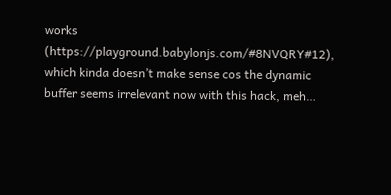works (https://playground.babylonjs.com/#8NVQRY#12), which kinda doesn’t make sense cos the dynamic buffer seems irrelevant now with this hack, meh…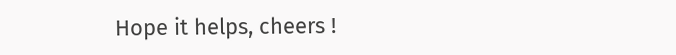Hope it helps, cheers !